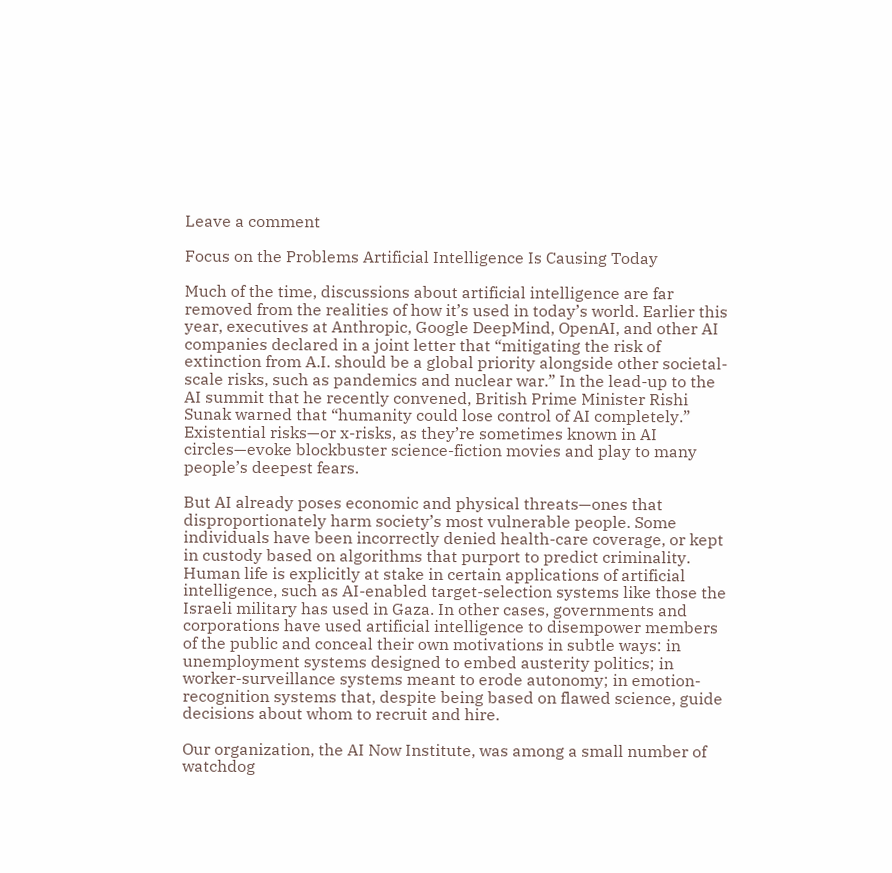Leave a comment

Focus on the Problems Artificial Intelligence Is Causing Today

Much of the time, discussions about artificial intelligence are far removed from the realities of how it’s used in today’s world. Earlier this year, executives at Anthropic, Google DeepMind, OpenAI, and other AI companies declared in a joint letter that “mitigating the risk of extinction from A.I. should be a global priority alongside other societal-scale risks, such as pandemics and nuclear war.” In the lead-up to the AI summit that he recently convened, British Prime Minister Rishi Sunak warned that “humanity could lose control of AI completely.” Existential risks—or x-risks, as they’re sometimes known in AI circles—evoke blockbuster science-fiction movies and play to many people’s deepest fears.

But AI already poses economic and physical threats—ones that disproportionately harm society’s most vulnerable people. Some individuals have been incorrectly denied health-care coverage, or kept in custody based on algorithms that purport to predict criminality. Human life is explicitly at stake in certain applications of artificial intelligence, such as AI-enabled target-selection systems like those the Israeli military has used in Gaza. In other cases, governments and corporations have used artificial intelligence to disempower members of the public and conceal their own motivations in subtle ways: in unemployment systems designed to embed austerity politics; in worker-surveillance systems meant to erode autonomy; in emotion-recognition systems that, despite being based on flawed science, guide decisions about whom to recruit and hire.

Our organization, the AI Now Institute, was among a small number of watchdog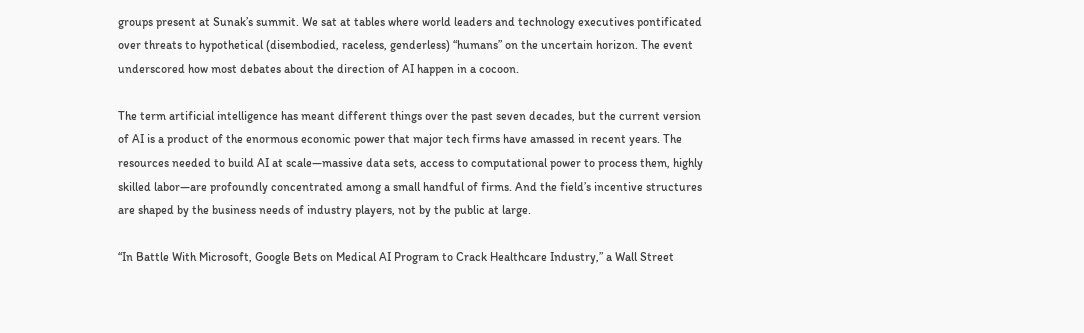groups present at Sunak’s summit. We sat at tables where world leaders and technology executives pontificated over threats to hypothetical (disembodied, raceless, genderless) “humans” on the uncertain horizon. The event underscored how most debates about the direction of AI happen in a cocoon.

The term artificial intelligence has meant different things over the past seven decades, but the current version of AI is a product of the enormous economic power that major tech firms have amassed in recent years. The resources needed to build AI at scale—massive data sets, access to computational power to process them, highly skilled labor—are profoundly concentrated among a small handful of firms. And the field’s incentive structures are shaped by the business needs of industry players, not by the public at large.

“In Battle With Microsoft, Google Bets on Medical AI Program to Crack Healthcare Industry,” a Wall Street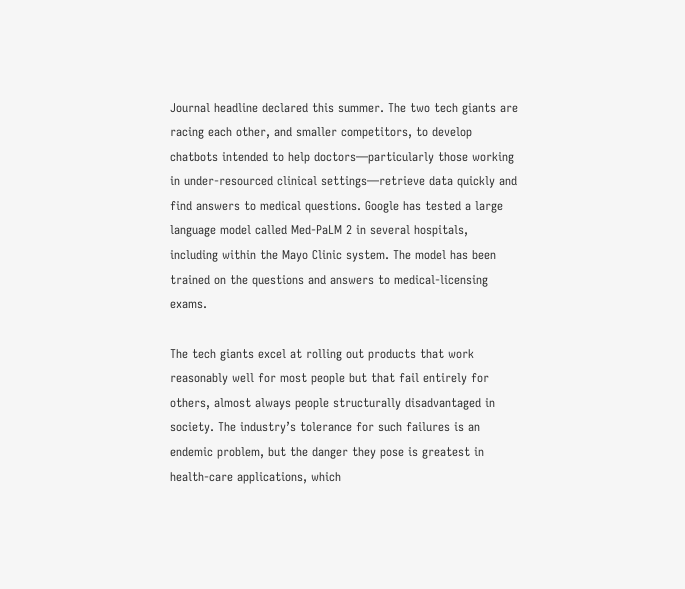Journal headline declared this summer. The two tech giants are racing each other, and smaller competitors, to develop chatbots intended to help doctors—particularly those working in under-resourced clinical settings—retrieve data quickly and find answers to medical questions. Google has tested a large language model called Med-PaLM 2 in several hospitals, including within the Mayo Clinic system. The model has been trained on the questions and answers to medical-licensing exams.

The tech giants excel at rolling out products that work reasonably well for most people but that fail entirely for others, almost always people structurally disadvantaged in society. The industry’s tolerance for such failures is an endemic problem, but the danger they pose is greatest in health-care applications, which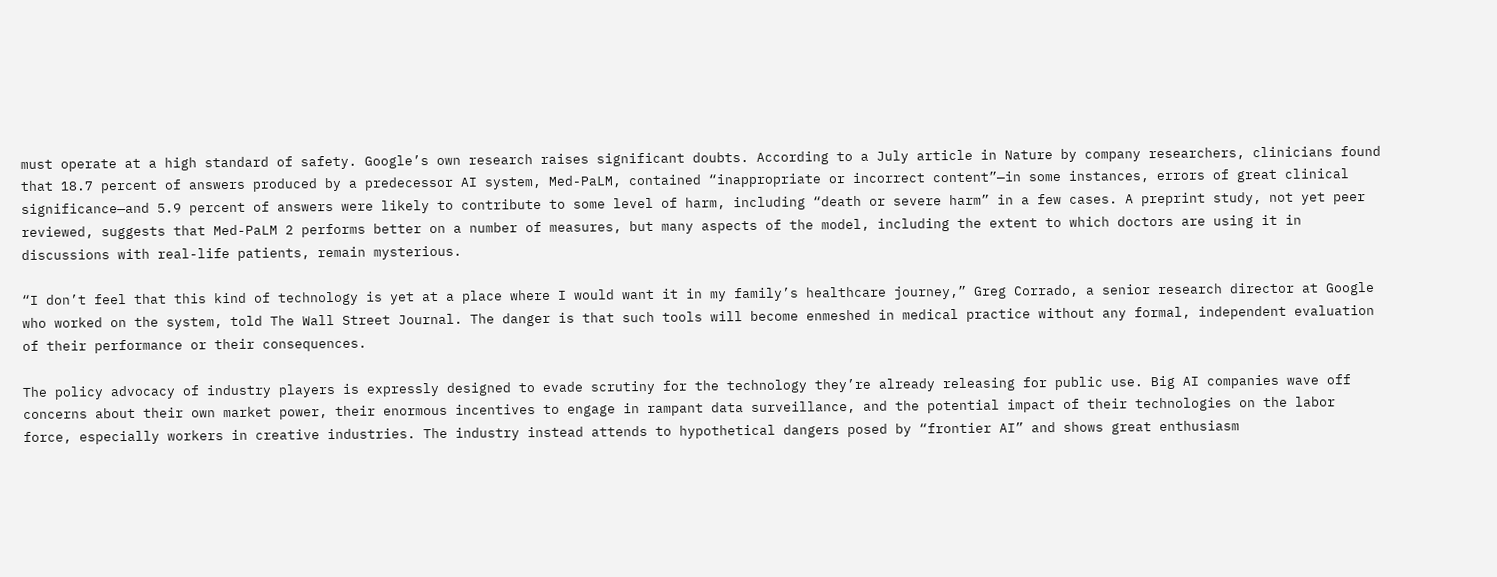must operate at a high standard of safety. Google’s own research raises significant doubts. According to a July article in Nature by company researchers, clinicians found that 18.7 percent of answers produced by a predecessor AI system, Med-PaLM, contained “inappropriate or incorrect content”—in some instances, errors of great clinical significance—and 5.9 percent of answers were likely to contribute to some level of harm, including “death or severe harm” in a few cases. A preprint study, not yet peer reviewed, suggests that Med-PaLM 2 performs better on a number of measures, but many aspects of the model, including the extent to which doctors are using it in discussions with real-life patients, remain mysterious.

“I don’t feel that this kind of technology is yet at a place where I would want it in my family’s healthcare journey,” Greg Corrado, a senior research director at Google who worked on the system, told The Wall Street Journal. The danger is that such tools will become enmeshed in medical practice without any formal, independent evaluation of their performance or their consequences.

The policy advocacy of industry players is expressly designed to evade scrutiny for the technology they’re already releasing for public use. Big AI companies wave off concerns about their own market power, their enormous incentives to engage in rampant data surveillance, and the potential impact of their technologies on the labor force, especially workers in creative industries. The industry instead attends to hypothetical dangers posed by “frontier AI” and shows great enthusiasm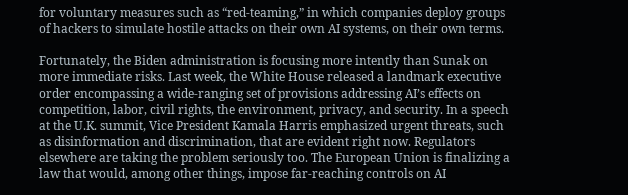for voluntary measures such as “red-teaming,” in which companies deploy groups of hackers to simulate hostile attacks on their own AI systems, on their own terms.

Fortunately, the Biden administration is focusing more intently than Sunak on more immediate risks. Last week, the White House released a landmark executive order encompassing a wide-ranging set of provisions addressing AI’s effects on competition, labor, civil rights, the environment, privacy, and security. In a speech at the U.K. summit, Vice President Kamala Harris emphasized urgent threats, such as disinformation and discrimination, that are evident right now. Regulators elsewhere are taking the problem seriously too. The European Union is finalizing a law that would, among other things, impose far-reaching controls on AI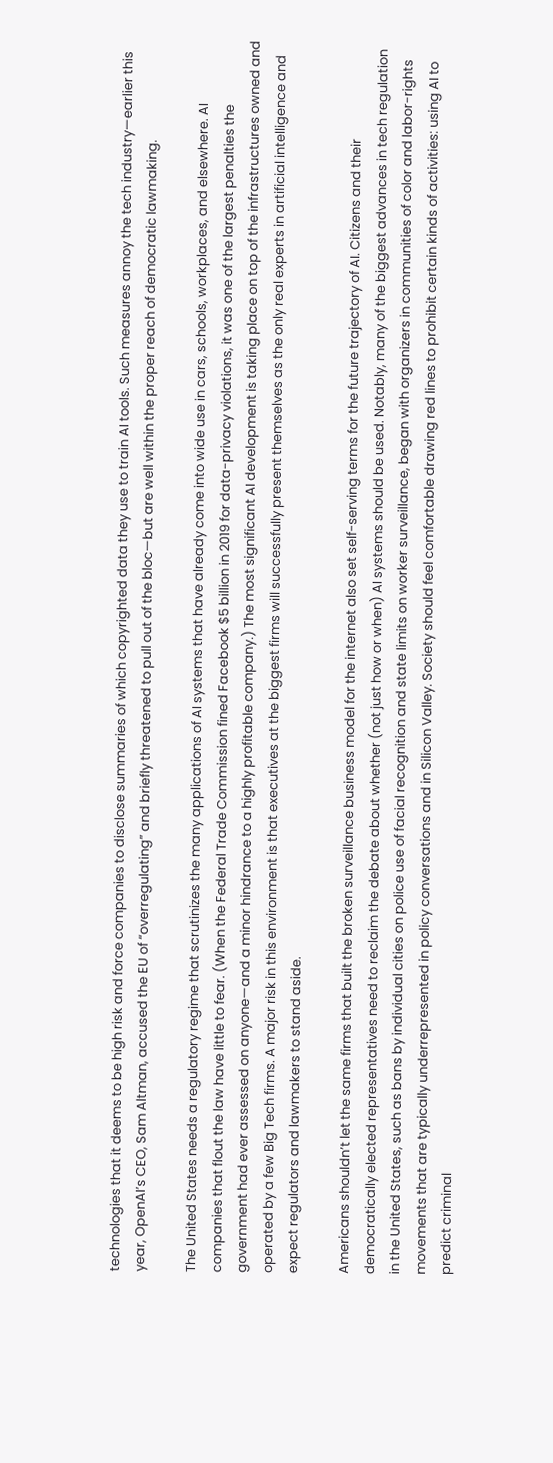technologies that it deems to be high risk and force companies to disclose summaries of which copyrighted data they use to train AI tools. Such measures annoy the tech industry—earlier this year, OpenAI’s CEO, Sam Altman, accused the EU of “overregulating” and briefly threatened to pull out of the bloc—but are well within the proper reach of democratic lawmaking.

The United States needs a regulatory regime that scrutinizes the many applications of AI systems that have already come into wide use in cars, schools, workplaces, and elsewhere. AI companies that flout the law have little to fear. (When the Federal Trade Commission fined Facebook $5 billion in 2019 for data-privacy violations, it was one of the largest penalties the government had ever assessed on anyone—and a minor hindrance to a highly profitable company.) The most significant AI development is taking place on top of the infrastructures owned and operated by a few Big Tech firms. A major risk in this environment is that executives at the biggest firms will successfully present themselves as the only real experts in artificial intelligence and expect regulators and lawmakers to stand aside.

Americans shouldn’t let the same firms that built the broken surveillance business model for the internet also set self-serving terms for the future trajectory of AI. Citizens and their democratically elected representatives need to reclaim the debate about whether (not just how or when) AI systems should be used. Notably, many of the biggest advances in tech regulation in the United States, such as bans by individual cities on police use of facial recognition and state limits on worker surveillance, began with organizers in communities of color and labor-rights movements that are typically underrepresented in policy conversations and in Silicon Valley. Society should feel comfortable drawing red lines to prohibit certain kinds of activities: using AI to predict criminal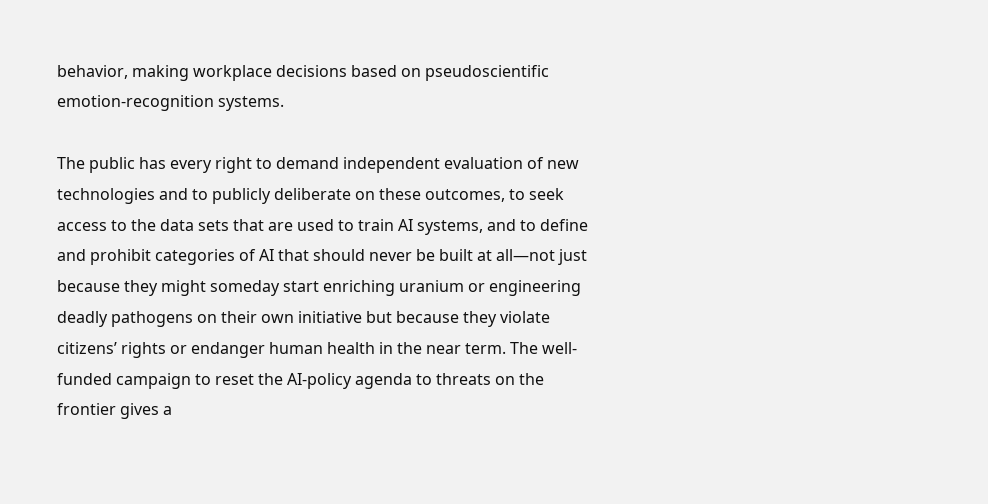behavior, making workplace decisions based on pseudoscientific emotion-recognition systems.

The public has every right to demand independent evaluation of new technologies and to publicly deliberate on these outcomes, to seek access to the data sets that are used to train AI systems, and to define and prohibit categories of AI that should never be built at all—not just because they might someday start enriching uranium or engineering deadly pathogens on their own initiative but because they violate citizens’ rights or endanger human health in the near term. The well-funded campaign to reset the AI-policy agenda to threats on the frontier gives a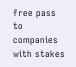free pass to companies with stakes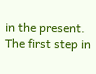in the present. The first step in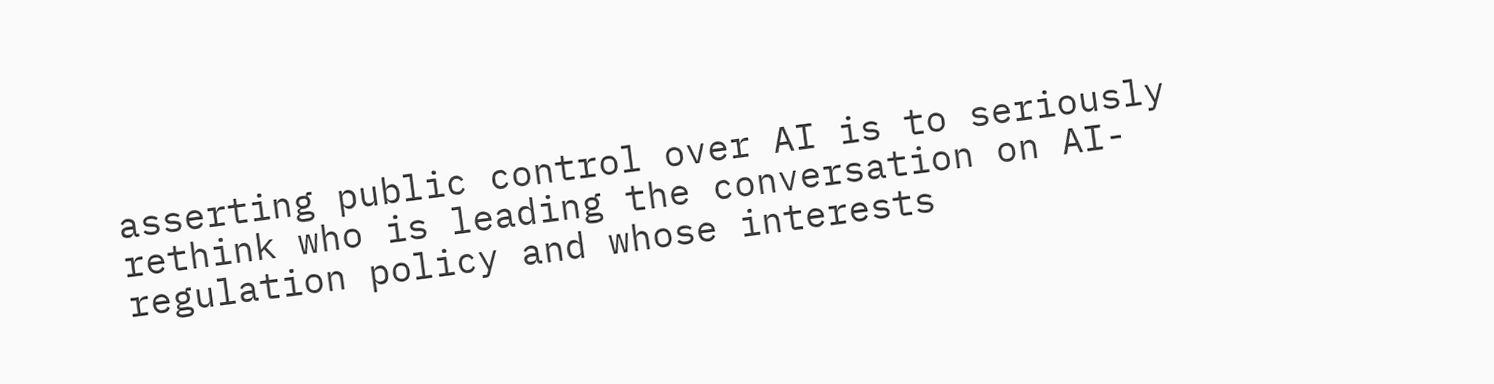asserting public control over AI is to seriously rethink who is leading the conversation on AI-regulation policy and whose interests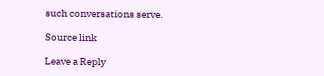such conversations serve.

Source link

Leave a Reply